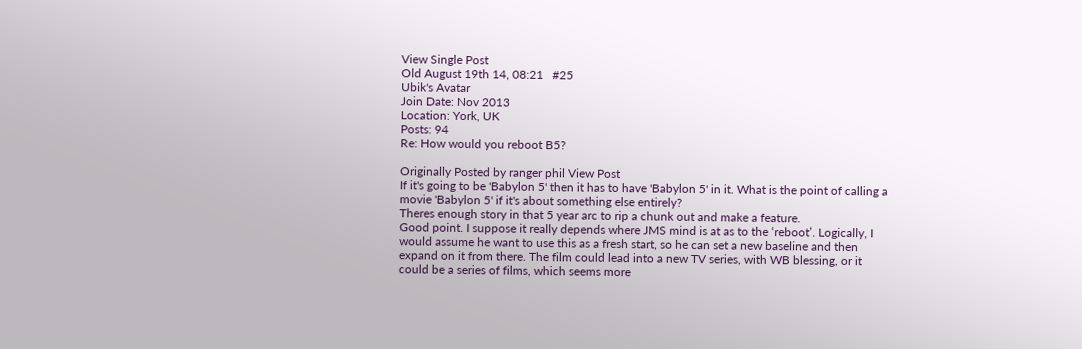View Single Post
Old August 19th 14, 08:21   #25
Ubik's Avatar
Join Date: Nov 2013
Location: York, UK
Posts: 94
Re: How would you reboot B5?

Originally Posted by ranger phil View Post
If it's going to be 'Babylon 5' then it has to have 'Babylon 5' in it. What is the point of calling a movie 'Babylon 5' if it's about something else entirely?
Theres enough story in that 5 year arc to rip a chunk out and make a feature.
Good point. I suppose it really depends where JMS mind is at as to the ‘reboot’. Logically, I would assume he want to use this as a fresh start, so he can set a new baseline and then expand on it from there. The film could lead into a new TV series, with WB blessing, or it could be a series of films, which seems more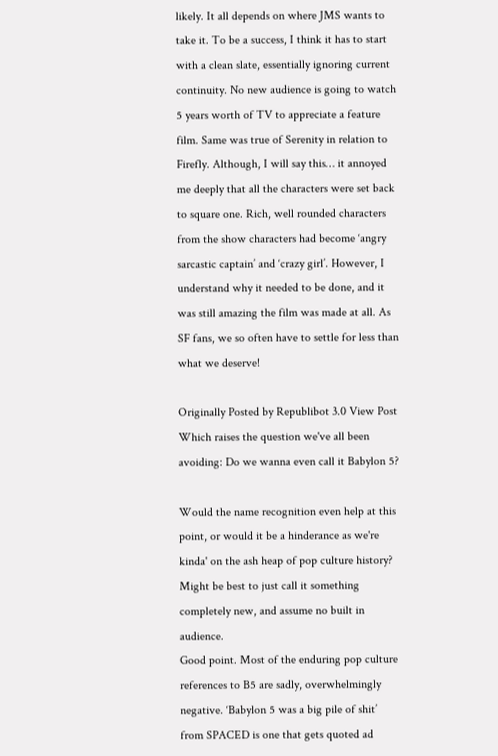likely. It all depends on where JMS wants to take it. To be a success, I think it has to start with a clean slate, essentially ignoring current continuity. No new audience is going to watch 5 years worth of TV to appreciate a feature film. Same was true of Serenity in relation to Firefly. Although, I will say this… it annoyed me deeply that all the characters were set back to square one. Rich, well rounded characters from the show characters had become ‘angry sarcastic captain’ and ‘crazy girl’. However, I understand why it needed to be done, and it was still amazing the film was made at all. As SF fans, we so often have to settle for less than what we deserve!

Originally Posted by Republibot 3.0 View Post
Which raises the question we've all been avoiding: Do we wanna even call it Babylon 5?

Would the name recognition even help at this point, or would it be a hinderance as we're kinda' on the ash heap of pop culture history? Might be best to just call it something completely new, and assume no built in audience.
Good point. Most of the enduring pop culture references to B5 are sadly, overwhelmingly negative. ‘Babylon 5 was a big pile of shit’ from SPACED is one that gets quoted ad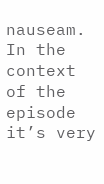nauseam. In the context of the episode it’s very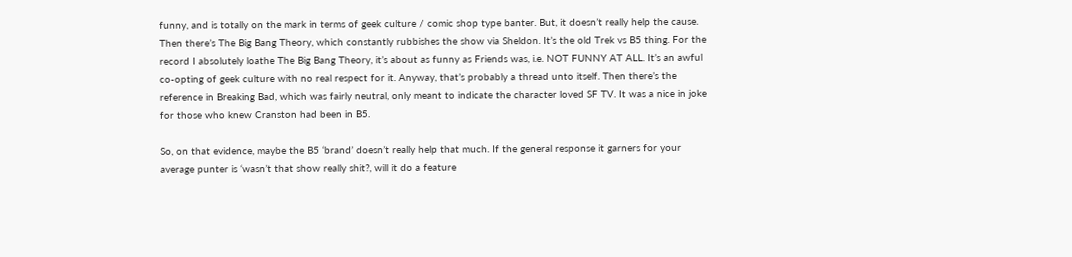funny, and is totally on the mark in terms of geek culture / comic shop type banter. But, it doesn’t really help the cause. Then there’s The Big Bang Theory, which constantly rubbishes the show via Sheldon. It’s the old Trek vs B5 thing. For the record I absolutely loathe The Big Bang Theory, it’s about as funny as Friends was, i.e. NOT FUNNY AT ALL. It’s an awful co-opting of geek culture with no real respect for it. Anyway, that’s probably a thread unto itself. Then there’s the reference in Breaking Bad, which was fairly neutral, only meant to indicate the character loved SF TV. It was a nice in joke for those who knew Cranston had been in B5.

So, on that evidence, maybe the B5 ‘brand’ doesn’t really help that much. If the general response it garners for your average punter is ‘wasn’t that show really shit?, will it do a feature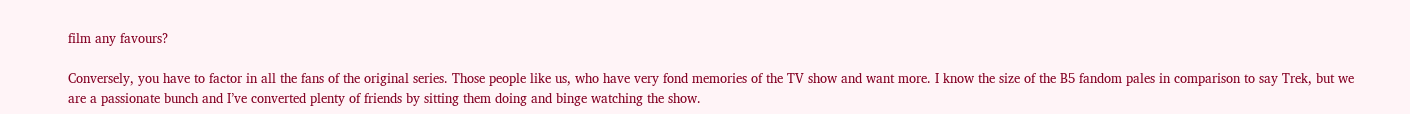film any favours?

Conversely, you have to factor in all the fans of the original series. Those people like us, who have very fond memories of the TV show and want more. I know the size of the B5 fandom pales in comparison to say Trek, but we are a passionate bunch and I’ve converted plenty of friends by sitting them doing and binge watching the show.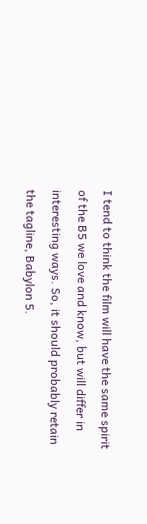I tend to think the film will have the same spirit of the B5 we love and know, but will differ in interesting ways. So, it should probably retain the tagline, Babylon 5.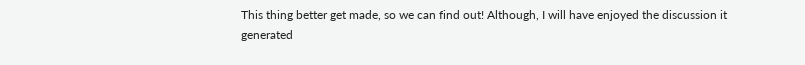This thing better get made, so we can find out! Although, I will have enjoyed the discussion it generated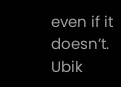even if it doesn’t.
Ubik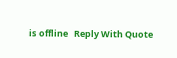is offline   Reply With Quote